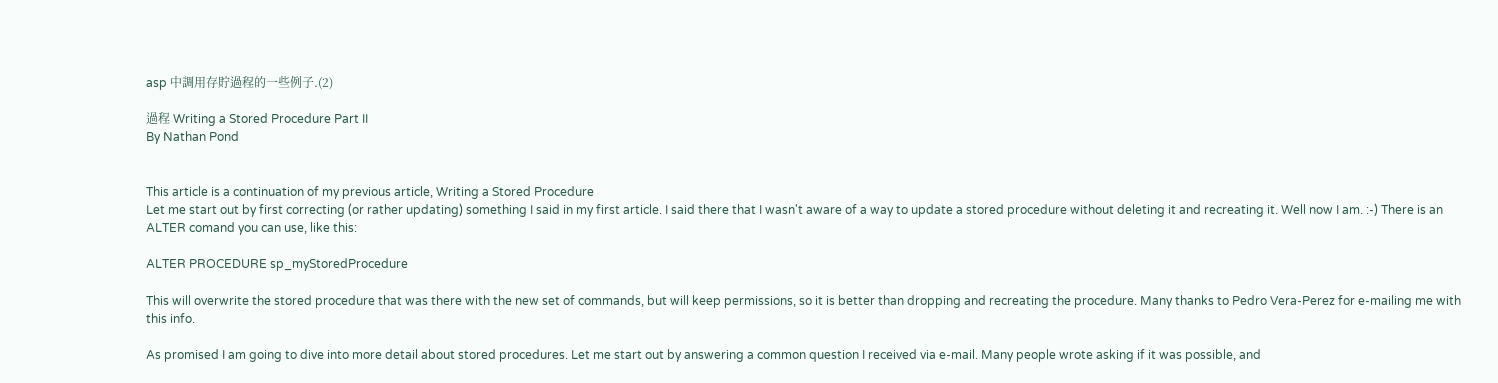asp 中調用存貯過程的一些例子.(2)

過程 Writing a Stored Procedure Part II
By Nathan Pond


This article is a continuation of my previous article, Writing a Stored Procedure
Let me start out by first correcting (or rather updating) something I said in my first article. I said there that I wasn't aware of a way to update a stored procedure without deleting it and recreating it. Well now I am. :-) There is an ALTER comand you can use, like this:

ALTER PROCEDURE sp_myStoredProcedure

This will overwrite the stored procedure that was there with the new set of commands, but will keep permissions, so it is better than dropping and recreating the procedure. Many thanks to Pedro Vera-Perez for e-mailing me with this info.

As promised I am going to dive into more detail about stored procedures. Let me start out by answering a common question I received via e-mail. Many people wrote asking if it was possible, and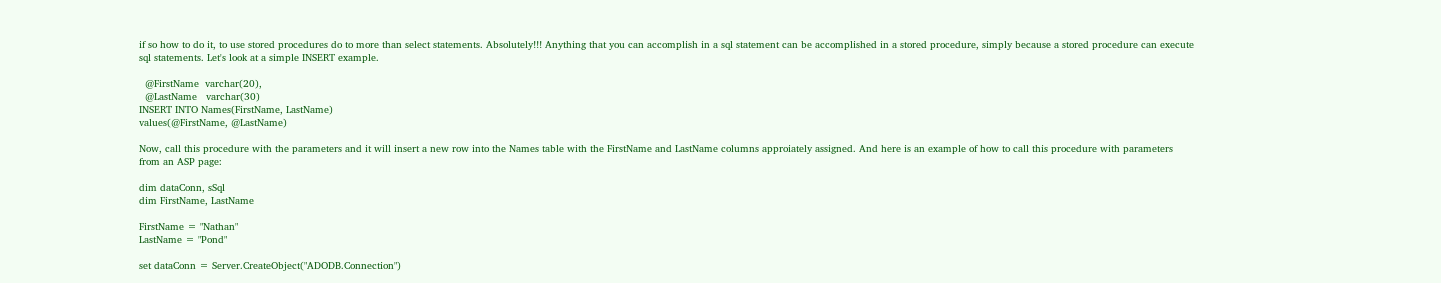if so how to do it, to use stored procedures do to more than select statements. Absolutely!!! Anything that you can accomplish in a sql statement can be accomplished in a stored procedure, simply because a stored procedure can execute sql statements. Let's look at a simple INSERT example.

  @FirstName  varchar(20),
  @LastName   varchar(30)
INSERT INTO Names(FirstName, LastName)
values(@FirstName, @LastName)

Now, call this procedure with the parameters and it will insert a new row into the Names table with the FirstName and LastName columns approiately assigned. And here is an example of how to call this procedure with parameters from an ASP page:

dim dataConn, sSql
dim FirstName, LastName

FirstName = "Nathan"
LastName = "Pond"

set dataConn = Server.CreateObject("ADODB.Connection")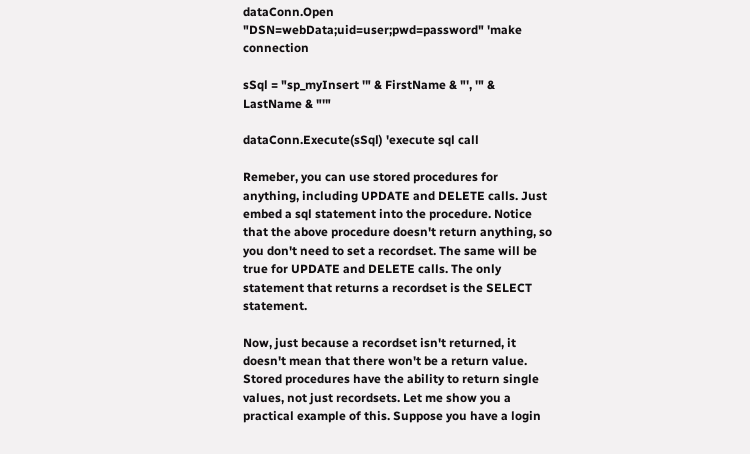dataConn.Open  "DSN=webData;uid=user;pwd=password" 'make connection

sSql = "sp_myInsert '" & FirstName & "', '" & LastName & "'"

dataConn.Execute(sSql) 'execute sql call

Remeber, you can use stored procedures for anything, including UPDATE and DELETE calls. Just embed a sql statement into the procedure. Notice that the above procedure doesn't return anything, so you don't need to set a recordset. The same will be true for UPDATE and DELETE calls. The only statement that returns a recordset is the SELECT statement.

Now, just because a recordset isn't returned, it doesn't mean that there won't be a return value. Stored procedures have the ability to return single values, not just recordsets. Let me show you a practical example of this. Suppose you have a login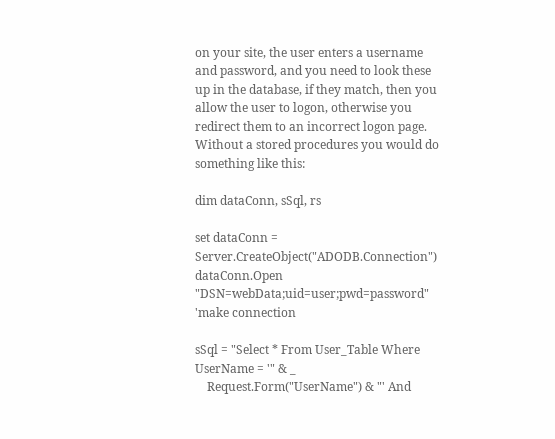on your site, the user enters a username and password, and you need to look these up in the database, if they match, then you allow the user to logon, otherwise you redirect them to an incorrect logon page. Without a stored procedures you would do something like this:

dim dataConn, sSql, rs

set dataConn = Server.CreateObject("ADODB.Connection")
dataConn.Open  "DSN=webData;uid=user;pwd=password" 'make connection

sSql = "Select * From User_Table Where UserName = '" & _
    Request.Form("UserName") & "' And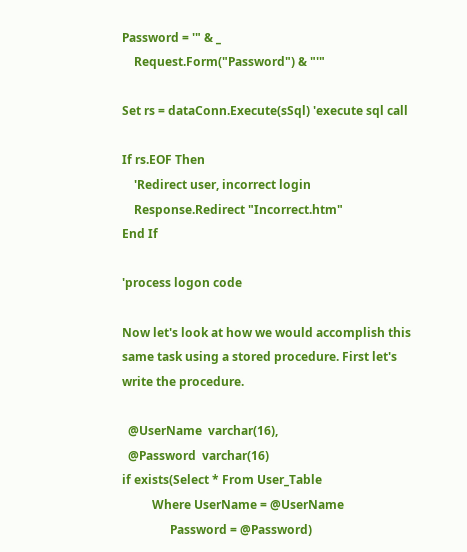Password = '" & _
    Request.Form("Password") & "'"

Set rs = dataConn.Execute(sSql) 'execute sql call

If rs.EOF Then
    'Redirect user, incorrect login
    Response.Redirect "Incorrect.htm"
End If

'process logon code

Now let's look at how we would accomplish this same task using a stored procedure. First let's write the procedure.

  @UserName  varchar(16),
  @Password  varchar(16)
if exists(Select * From User_Table
          Where UserName = @UserName
                Password = @Password)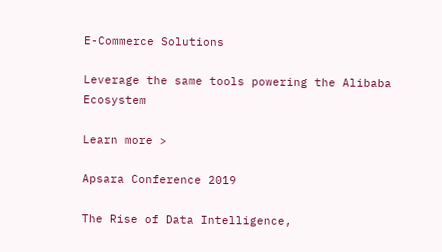E-Commerce Solutions

Leverage the same tools powering the Alibaba Ecosystem

Learn more >

Apsara Conference 2019

The Rise of Data Intelligence,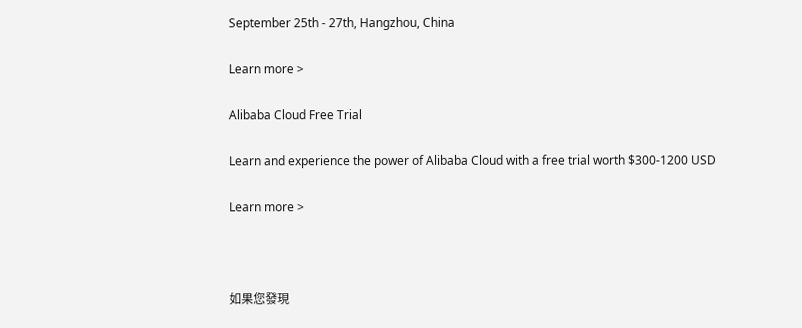September 25th - 27th, Hangzhou, China

Learn more >

Alibaba Cloud Free Trial

Learn and experience the power of Alibaba Cloud with a free trial worth $300-1200 USD

Learn more >



如果您發現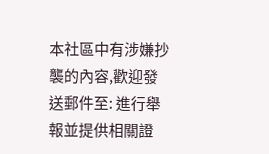本社區中有涉嫌抄襲的內容,歡迎發送郵件至: 進行舉報並提供相關證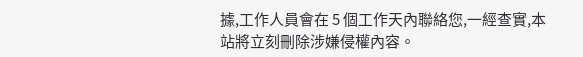據,工作人員會在 5 個工作天內聯絡您,一經查實,本站將立刻刪除涉嫌侵權內容。